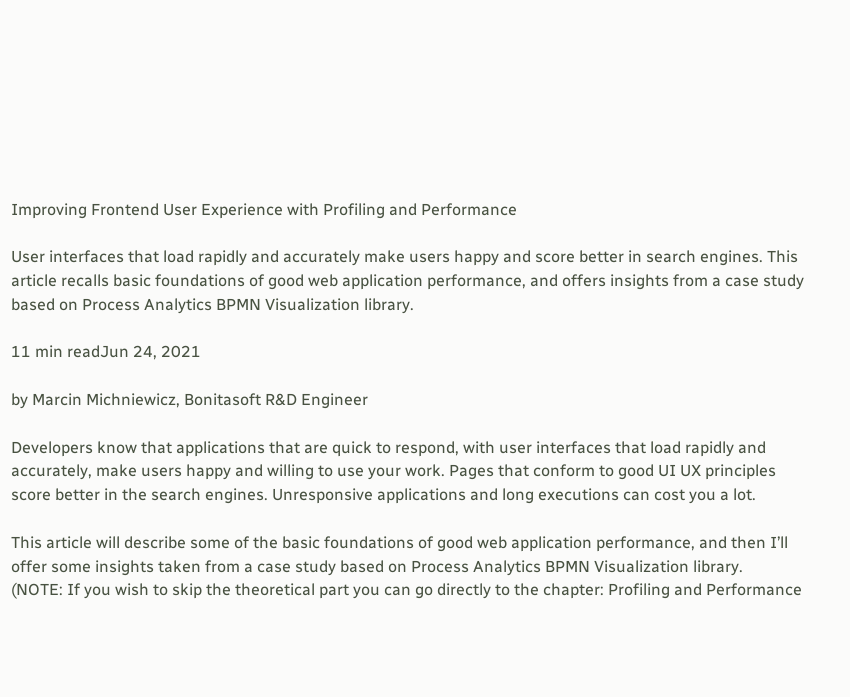Improving Frontend User Experience with Profiling and Performance

User interfaces that load rapidly and accurately make users happy and score better in search engines. This article recalls basic foundations of good web application performance, and offers insights from a case study based on Process Analytics BPMN Visualization library.

11 min readJun 24, 2021

by Marcin Michniewicz, Bonitasoft R&D Engineer

Developers know that applications that are quick to respond, with user interfaces that load rapidly and accurately, make users happy and willing to use your work. Pages that conform to good UI UX principles score better in the search engines. Unresponsive applications and long executions can cost you a lot.

This article will describe some of the basic foundations of good web application performance, and then I’ll offer some insights taken from a case study based on Process Analytics BPMN Visualization library.
(NOTE: If you wish to skip the theoretical part you can go directly to the chapter: Profiling and Performance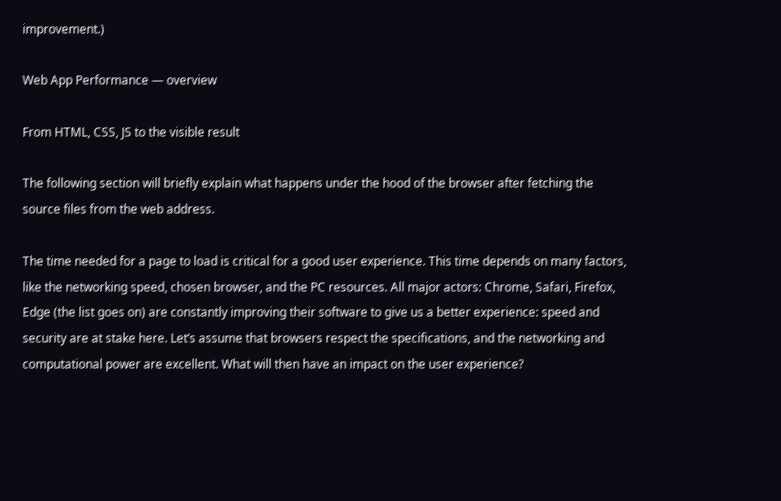improvement.)

Web App Performance — overview

From HTML, CSS, JS to the visible result

The following section will briefly explain what happens under the hood of the browser after fetching the source files from the web address.

The time needed for a page to load is critical for a good user experience. This time depends on many factors, like the networking speed, chosen browser, and the PC resources. All major actors: Chrome, Safari, Firefox, Edge (the list goes on) are constantly improving their software to give us a better experience: speed and security are at stake here. Let’s assume that browsers respect the specifications, and the networking and computational power are excellent. What will then have an impact on the user experience?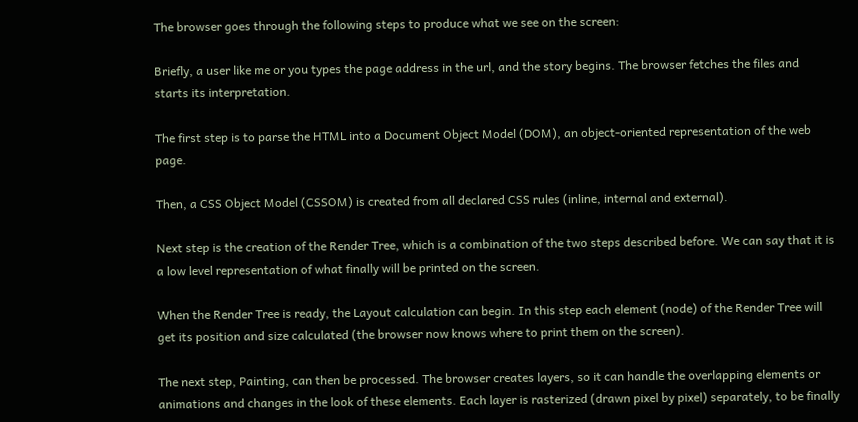The browser goes through the following steps to produce what we see on the screen:

Briefly, a user like me or you types the page address in the url, and the story begins. The browser fetches the files and starts its interpretation.

The first step is to parse the HTML into a Document Object Model (DOM), an object-oriented representation of the web page.

Then, a CSS Object Model (CSSOM) is created from all declared CSS rules (inline, internal and external).

Next step is the creation of the Render Tree, which is a combination of the two steps described before. We can say that it is a low level representation of what finally will be printed on the screen.

When the Render Tree is ready, the Layout calculation can begin. In this step each element (node) of the Render Tree will get its position and size calculated (the browser now knows where to print them on the screen).

The next step, Painting, can then be processed. The browser creates layers, so it can handle the overlapping elements or animations and changes in the look of these elements. Each layer is rasterized (drawn pixel by pixel) separately, to be finally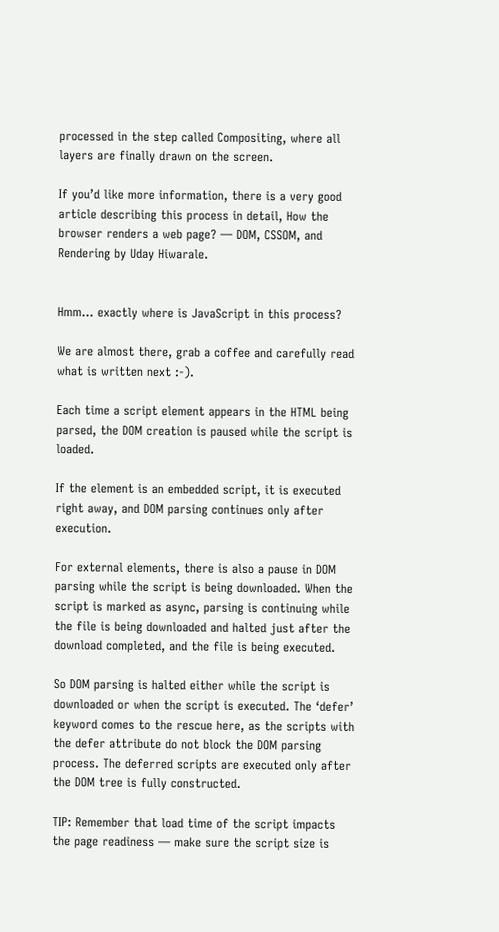processed in the step called Compositing, where all layers are finally drawn on the screen.

If you’d like more information, there is a very good article describing this process in detail, How the browser renders a web page? — DOM, CSSOM, and Rendering by Uday Hiwarale.


Hmm… exactly where is JavaScript in this process?

We are almost there, grab a coffee and carefully read what is written next :-).

Each time a script element appears in the HTML being parsed, the DOM creation is paused while the script is loaded.

If the element is an embedded script, it is executed right away, and DOM parsing continues only after execution.

For external elements, there is also a pause in DOM parsing while the script is being downloaded. When the script is marked as async, parsing is continuing while the file is being downloaded and halted just after the download completed, and the file is being executed.

So DOM parsing is halted either while the script is downloaded or when the script is executed. The ‘defer’ keyword comes to the rescue here, as the scripts with the defer attribute do not block the DOM parsing process. The deferred scripts are executed only after the DOM tree is fully constructed.

TIP: Remember that load time of the script impacts the page readiness — make sure the script size is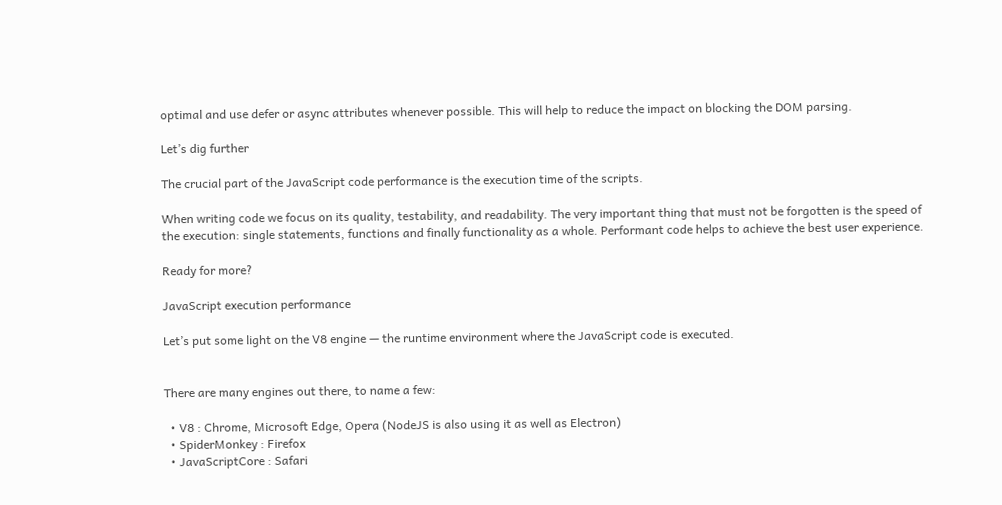optimal and use defer or async attributes whenever possible. This will help to reduce the impact on blocking the DOM parsing.

Let’s dig further

The crucial part of the JavaScript code performance is the execution time of the scripts.

When writing code we focus on its quality, testability, and readability. The very important thing that must not be forgotten is the speed of the execution: single statements, functions and finally functionality as a whole. Performant code helps to achieve the best user experience.

Ready for more?

JavaScript execution performance

Let’s put some light on the V8 engine — the runtime environment where the JavaScript code is executed.


There are many engines out there, to name a few:

  • V8 : Chrome, Microsoft Edge, Opera (NodeJS is also using it as well as Electron)
  • SpiderMonkey : Firefox
  • JavaScriptCore : Safari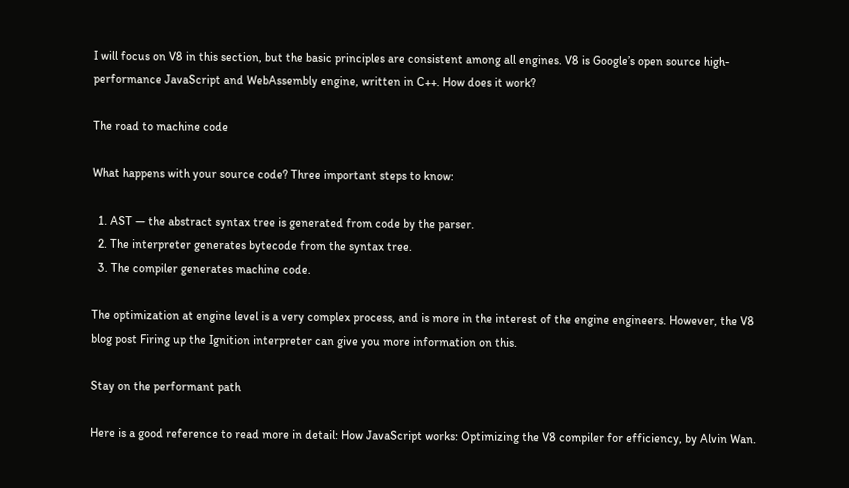I will focus on V8 in this section, but the basic principles are consistent among all engines. V8 is Google’s open source high-performance JavaScript and WebAssembly engine, written in C++. How does it work?

The road to machine code

What happens with your source code? Three important steps to know:

  1. AST — the abstract syntax tree is generated from code by the parser.
  2. The interpreter generates bytecode from the syntax tree.
  3. The compiler generates machine code.

The optimization at engine level is a very complex process, and is more in the interest of the engine engineers. However, the V8 blog post Firing up the Ignition interpreter can give you more information on this.

Stay on the performant path

Here is a good reference to read more in detail: How JavaScript works: Optimizing the V8 compiler for efficiency, by Alvin Wan.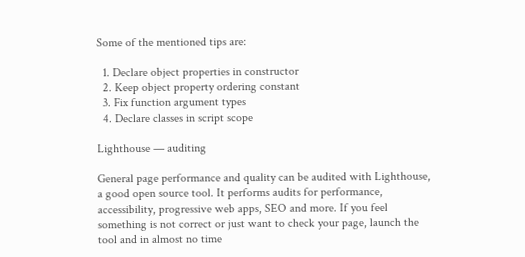Some of the mentioned tips are:

  1. Declare object properties in constructor
  2. Keep object property ordering constant
  3. Fix function argument types
  4. Declare classes in script scope

Lighthouse — auditing

General page performance and quality can be audited with Lighthouse, a good open source tool. It performs audits for performance, accessibility, progressive web apps, SEO and more. If you feel something is not correct or just want to check your page, launch the tool and in almost no time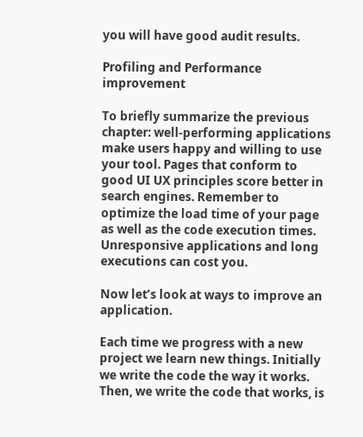you will have good audit results.

Profiling and Performance improvement

To briefly summarize the previous chapter: well-performing applications make users happy and willing to use your tool. Pages that conform to good UI UX principles score better in search engines. Remember to optimize the load time of your page as well as the code execution times. Unresponsive applications and long executions can cost you.

Now let’s look at ways to improve an application.

Each time we progress with a new project we learn new things. Initially we write the code the way it works. Then, we write the code that works, is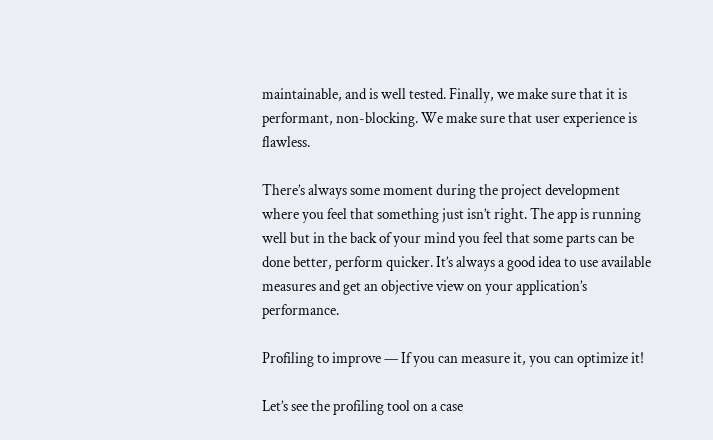maintainable, and is well tested. Finally, we make sure that it is performant, non-blocking. We make sure that user experience is flawless.

There’s always some moment during the project development where you feel that something just isn’t right. The app is running well but in the back of your mind you feel that some parts can be done better, perform quicker. It’s always a good idea to use available measures and get an objective view on your application’s performance.

Profiling to improve — If you can measure it, you can optimize it!

Let’s see the profiling tool on a case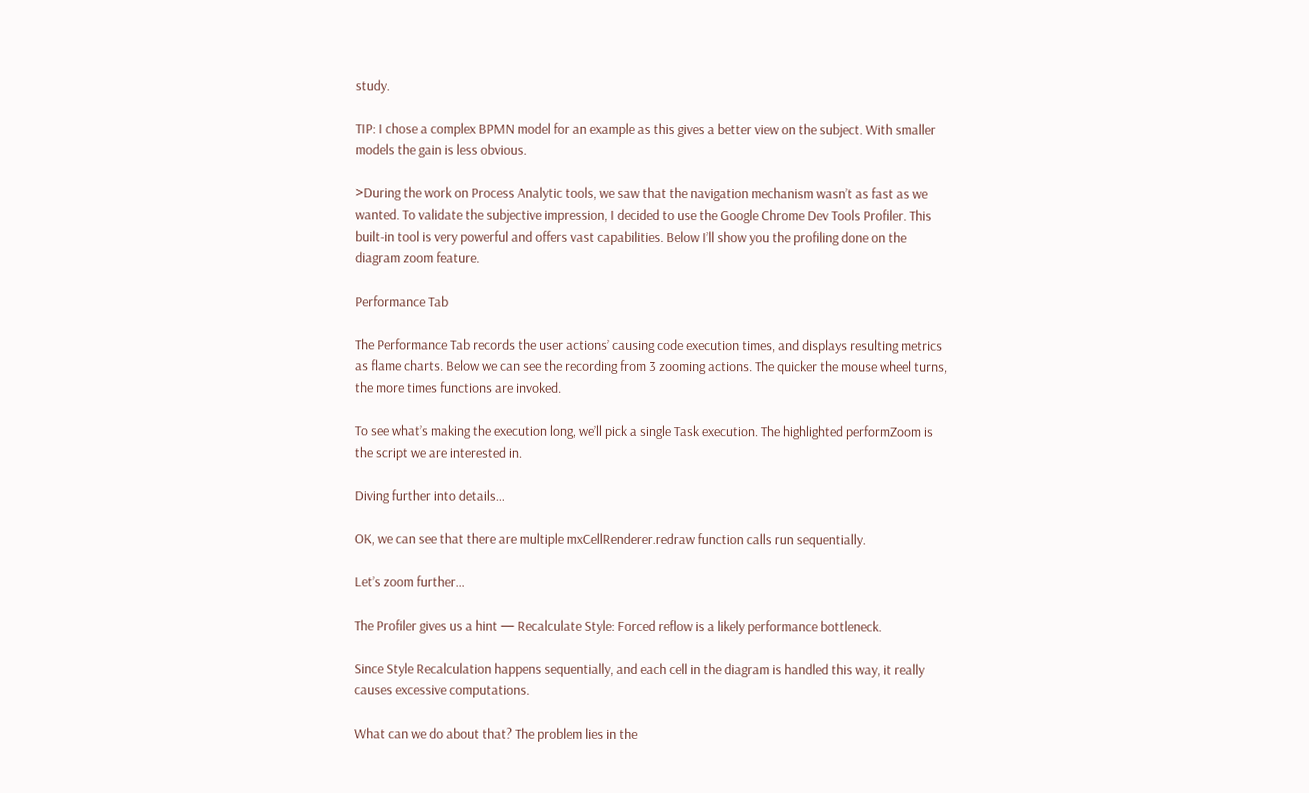study.

TIP: I chose a complex BPMN model for an example as this gives a better view on the subject. With smaller models the gain is less obvious.

>During the work on Process Analytic tools, we saw that the navigation mechanism wasn’t as fast as we wanted. To validate the subjective impression, I decided to use the Google Chrome Dev Tools Profiler. This built-in tool is very powerful and offers vast capabilities. Below I’ll show you the profiling done on the diagram zoom feature.

Performance Tab

The Performance Tab records the user actions’ causing code execution times, and displays resulting metrics as flame charts. Below we can see the recording from 3 zooming actions. The quicker the mouse wheel turns, the more times functions are invoked.

To see what’s making the execution long, we’ll pick a single Task execution. The highlighted performZoom is the script we are interested in.

Diving further into details…

OK, we can see that there are multiple mxCellRenderer.redraw function calls run sequentially.

Let’s zoom further…

The Profiler gives us a hint — Recalculate Style: Forced reflow is a likely performance bottleneck.

Since Style Recalculation happens sequentially, and each cell in the diagram is handled this way, it really causes excessive computations.

What can we do about that? The problem lies in the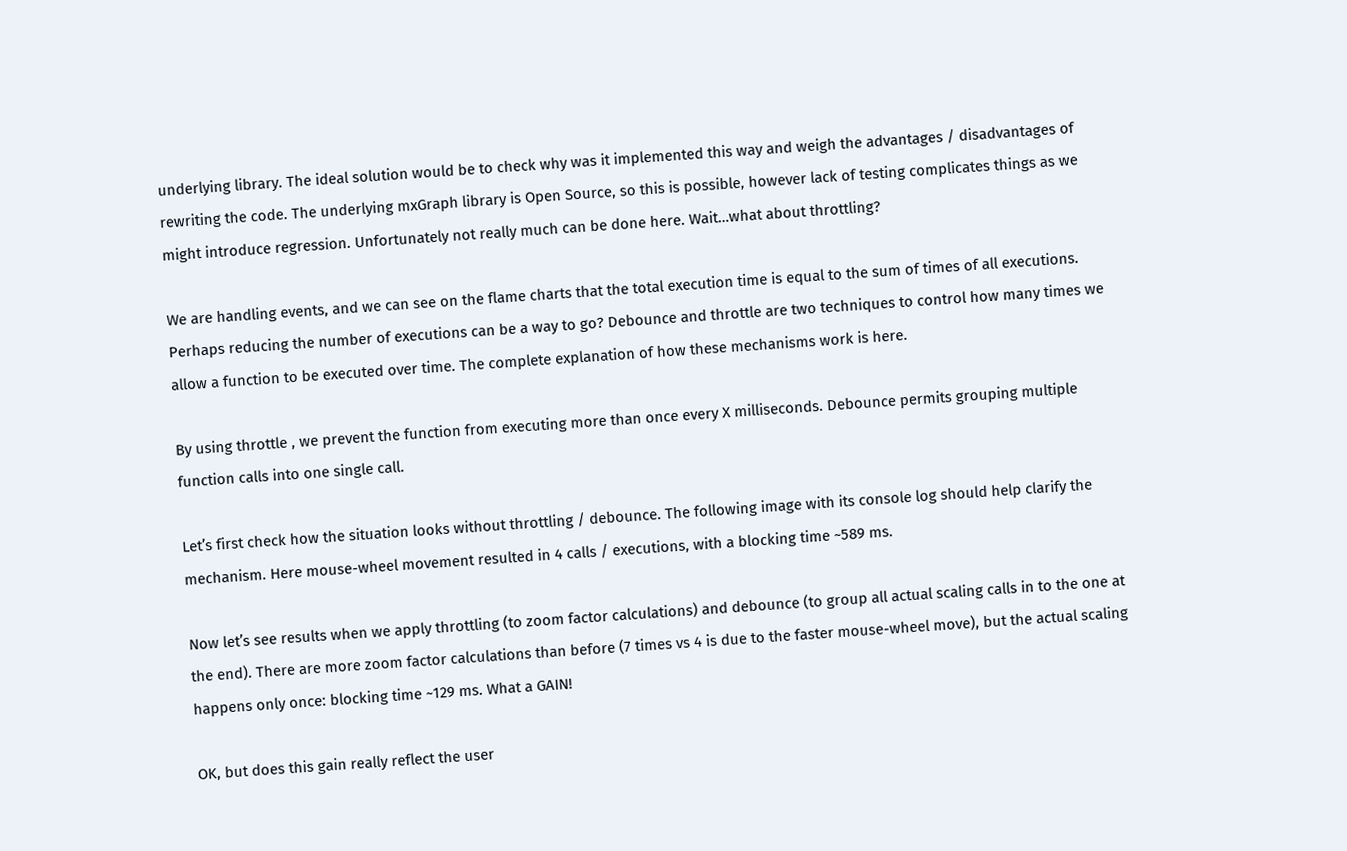underlying library. The ideal solution would be to check why was it implemented this way and weigh the advantages / disadvantages of rewriting the code. The underlying mxGraph library is Open Source, so this is possible, however lack of testing complicates things as we might introduce regression. Unfortunately not really much can be done here. Wait…what about throttling?

We are handling events, and we can see on the flame charts that the total execution time is equal to the sum of times of all executions. Perhaps reducing the number of executions can be a way to go? Debounce and throttle are two techniques to control how many times we allow a function to be executed over time. The complete explanation of how these mechanisms work is here.

By using throttle , we prevent the function from executing more than once every X milliseconds. Debounce permits grouping multiple function calls into one single call.

Let’s first check how the situation looks without throttling / debounce. The following image with its console log should help clarify the mechanism. Here mouse-wheel movement resulted in 4 calls / executions, with a blocking time ~589 ms.

Now let’s see results when we apply throttling (to zoom factor calculations) and debounce (to group all actual scaling calls in to the one at the end). There are more zoom factor calculations than before (7 times vs 4 is due to the faster mouse-wheel move), but the actual scaling happens only once: blocking time ~129 ms. What a GAIN!

OK, but does this gain really reflect the user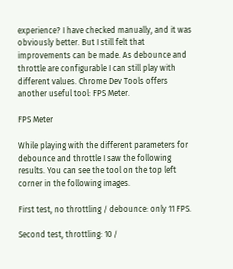experience? I have checked manually, and it was obviously better. But I still felt that improvements can be made. As debounce and throttle are configurable I can still play with different values. Chrome Dev Tools offers another useful tool: FPS Meter.

FPS Meter

While playing with the different parameters for debounce and throttle I saw the following results. You can see the tool on the top left corner in the following images.

First test, no throttling / debounce: only 11 FPS.

Second test, throttling: 10 /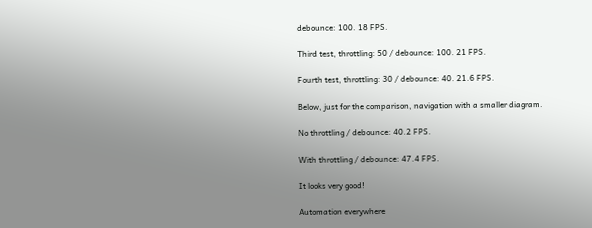debounce: 100. 18 FPS.

Third test, throttling: 50 / debounce: 100. 21 FPS.

Fourth test, throttling: 30 / debounce: 40. 21.6 FPS.

Below, just for the comparison, navigation with a smaller diagram.

No throttling / debounce: 40.2 FPS.

With throttling / debounce: 47.4 FPS.

It looks very good!

Automation everywhere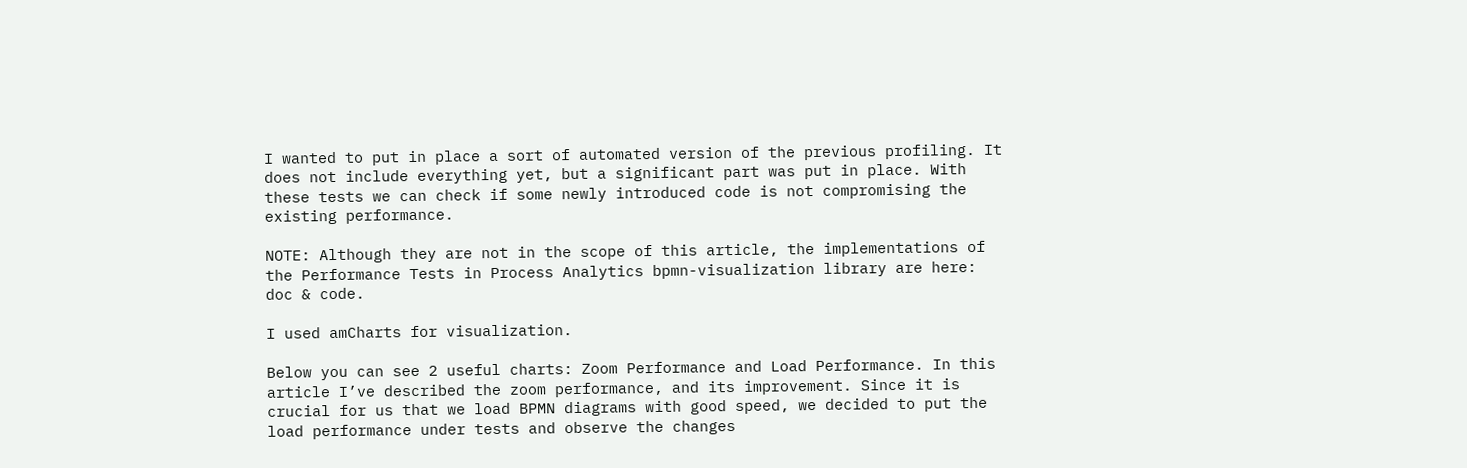I wanted to put in place a sort of automated version of the previous profiling. It does not include everything yet, but a significant part was put in place. With these tests we can check if some newly introduced code is not compromising the existing performance.

NOTE: Although they are not in the scope of this article, the implementations of the Performance Tests in Process Analytics bpmn-visualization library are here: doc & code.

I used amCharts for visualization.

Below you can see 2 useful charts: Zoom Performance and Load Performance. In this article I’ve described the zoom performance, and its improvement. Since it is crucial for us that we load BPMN diagrams with good speed, we decided to put the load performance under tests and observe the changes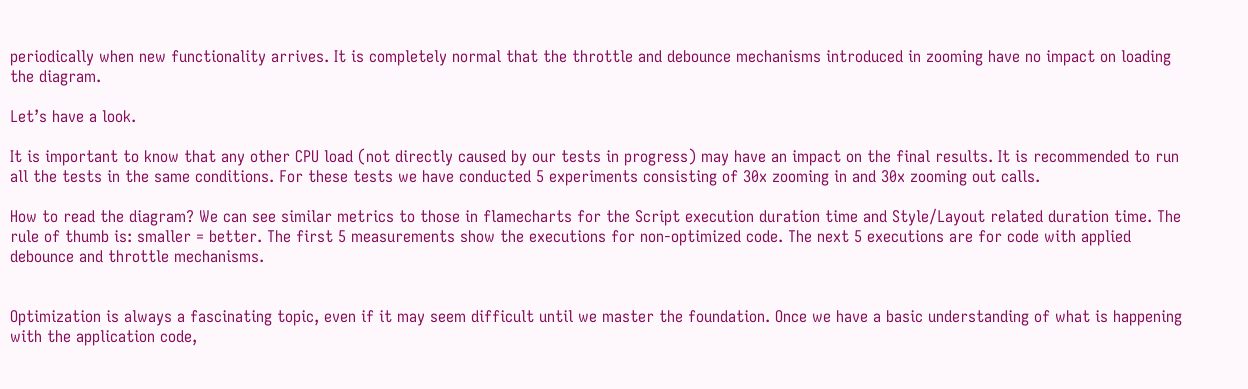periodically when new functionality arrives. It is completely normal that the throttle and debounce mechanisms introduced in zooming have no impact on loading the diagram.

Let’s have a look.

It is important to know that any other CPU load (not directly caused by our tests in progress) may have an impact on the final results. It is recommended to run all the tests in the same conditions. For these tests we have conducted 5 experiments consisting of 30x zooming in and 30x zooming out calls.

How to read the diagram? We can see similar metrics to those in flamecharts for the Script execution duration time and Style/Layout related duration time. The rule of thumb is: smaller = better. The first 5 measurements show the executions for non-optimized code. The next 5 executions are for code with applied debounce and throttle mechanisms.


Optimization is always a fascinating topic, even if it may seem difficult until we master the foundation. Once we have a basic understanding of what is happening with the application code,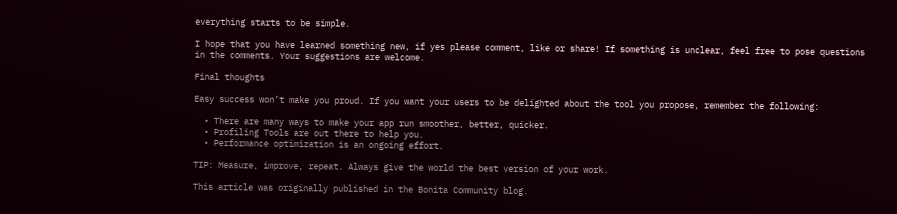everything starts to be simple.

I hope that you have learned something new, if yes please comment, like or share! If something is unclear, feel free to pose questions in the comments. Your suggestions are welcome.

Final thoughts

Easy success won’t make you proud. If you want your users to be delighted about the tool you propose, remember the following:

  • There are many ways to make your app run smoother, better, quicker.
  • Profiling Tools are out there to help you.
  • Performance optimization is an ongoing effort.

TIP: Measure, improve, repeat. Always give the world the best version of your work.

This article was originally published in the Bonita Community blog.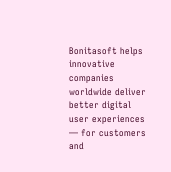Bonitasoft helps innovative companies worldwide deliver better digital user experiences — for customers and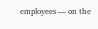employees — on the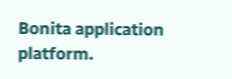Bonita application platform.